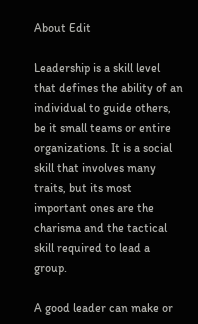About Edit

Leadership is a skill level that defines the ability of an individual to guide others, be it small teams or entire organizations. It is a social skill that involves many traits, but its most important ones are the charisma and the tactical skill required to lead a group.

A good leader can make or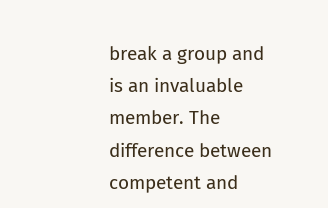break a group and is an invaluable member. The difference between competent and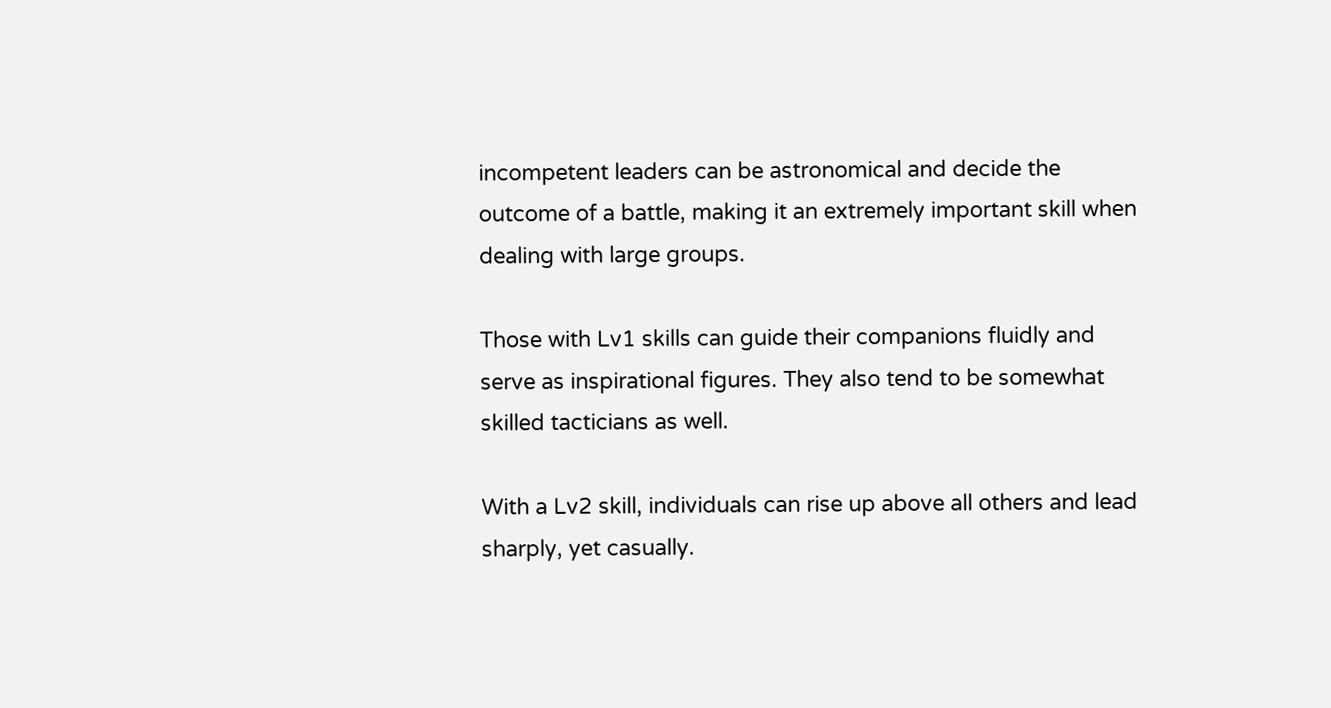incompetent leaders can be astronomical and decide the outcome of a battle, making it an extremely important skill when dealing with large groups.

Those with Lv1 skills can guide their companions fluidly and serve as inspirational figures. They also tend to be somewhat skilled tacticians as well.

With a Lv2 skill, individuals can rise up above all others and lead sharply, yet casually.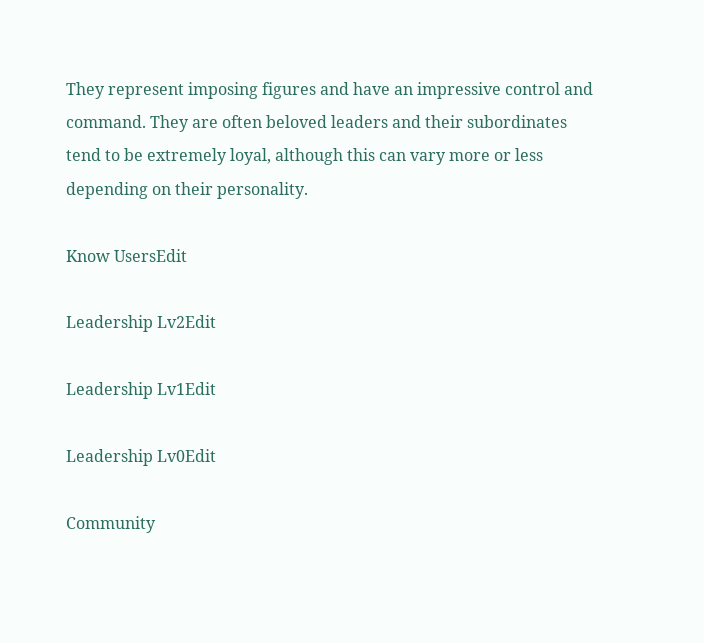They represent imposing figures and have an impressive control and command. They are often beloved leaders and their subordinates tend to be extremely loyal, although this can vary more or less depending on their personality.

Know UsersEdit

Leadership Lv2Edit

Leadership Lv1Edit

Leadership Lv0Edit

Community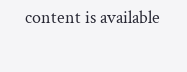content is available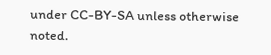under CC-BY-SA unless otherwise noted.